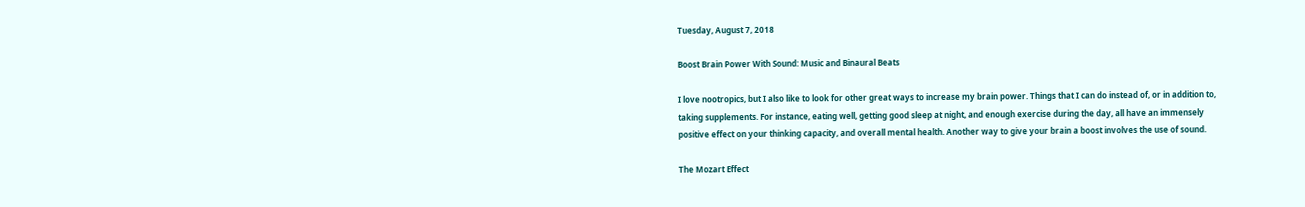Tuesday, August 7, 2018

Boost Brain Power With Sound: Music and Binaural Beats

I love nootropics, but I also like to look for other great ways to increase my brain power. Things that I can do instead of, or in addition to, taking supplements. For instance, eating well, getting good sleep at night, and enough exercise during the day, all have an immensely positive effect on your thinking capacity, and overall mental health. Another way to give your brain a boost involves the use of sound.

The Mozart Effect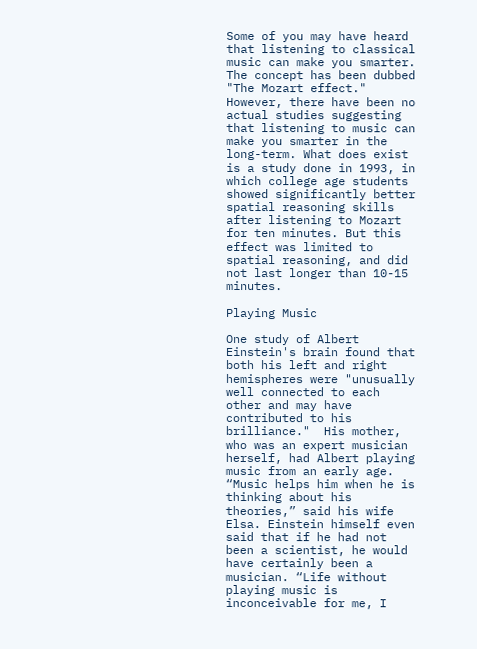Some of you may have heard that listening to classical music can make you smarter. The concept has been dubbed "The Mozart effect." However, there have been no actual studies suggesting that listening to music can make you smarter in the long-term. What does exist is a study done in 1993, in which college age students showed significantly better spatial reasoning skills after listening to Mozart for ten minutes. But this effect was limited to spatial reasoning, and did not last longer than 10-15 minutes.

Playing Music

One study of Albert Einstein's brain found that both his left and right hemispheres were "unusually well connected to each other and may have contributed to his brilliance."  His mother, who was an expert musician herself, had Albert playing music from an early age. “Music helps him when he is thinking about his theories,” said his wife Elsa. Einstein himself even said that if he had not been a scientist, he would have certainly been a musician. “Life without playing music is inconceivable for me, I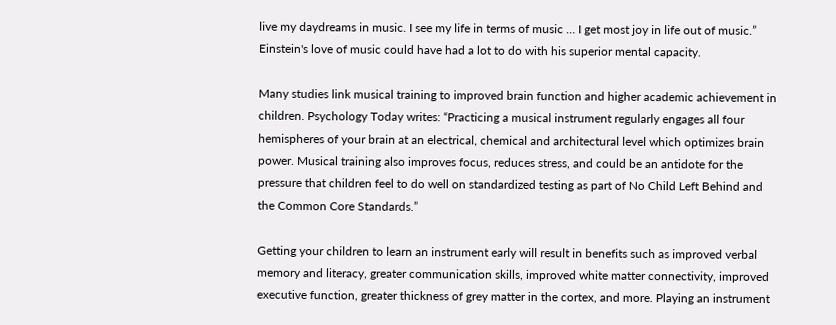live my daydreams in music. I see my life in terms of music … I get most joy in life out of music.” Einstein's love of music could have had a lot to do with his superior mental capacity.

Many studies link musical training to improved brain function and higher academic achievement in children. Psychology Today writes: “Practicing a musical instrument regularly engages all four hemispheres of your brain at an electrical, chemical and architectural level which optimizes brain power. Musical training also improves focus, reduces stress, and could be an antidote for the pressure that children feel to do well on standardized testing as part of No Child Left Behind and the Common Core Standards.”

Getting your children to learn an instrument early will result in benefits such as improved verbal memory and literacy, greater communication skills, improved white matter connectivity, improved executive function, greater thickness of grey matter in the cortex, and more. Playing an instrument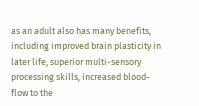as an adult also has many benefits, including improved brain plasticity in later life, superior multi-sensory processing skills, increased blood-flow to the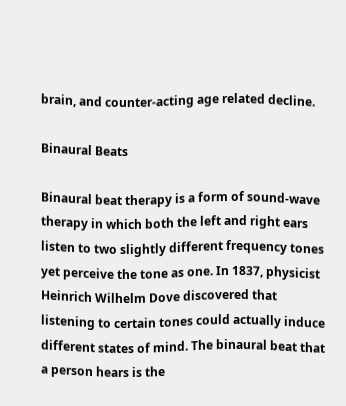brain, and counter-acting age related decline.

Binaural Beats

Binaural beat therapy is a form of sound-wave therapy in which both the left and right ears listen to two slightly different frequency tones yet perceive the tone as one. In 1837, physicist Heinrich Wilhelm Dove discovered that listening to certain tones could actually induce different states of mind. The binaural beat that a person hears is the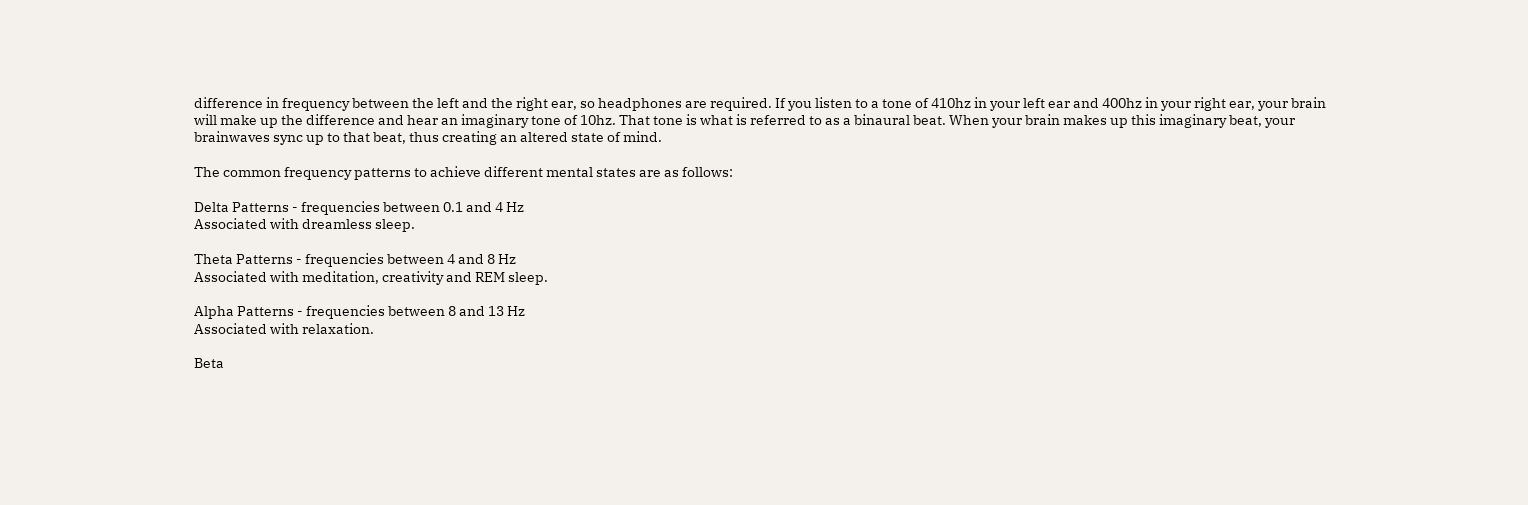difference in frequency between the left and the right ear, so headphones are required. If you listen to a tone of 410hz in your left ear and 400hz in your right ear, your brain will make up the difference and hear an imaginary tone of 10hz. That tone is what is referred to as a binaural beat. When your brain makes up this imaginary beat, your brainwaves sync up to that beat, thus creating an altered state of mind.

The common frequency patterns to achieve different mental states are as follows:

Delta Patterns - frequencies between 0.1 and 4 Hz
Associated with dreamless sleep.

Theta Patterns - frequencies between 4 and 8 Hz
Associated with meditation, creativity and REM sleep.

Alpha Patterns - frequencies between 8 and 13 Hz
Associated with relaxation.

Beta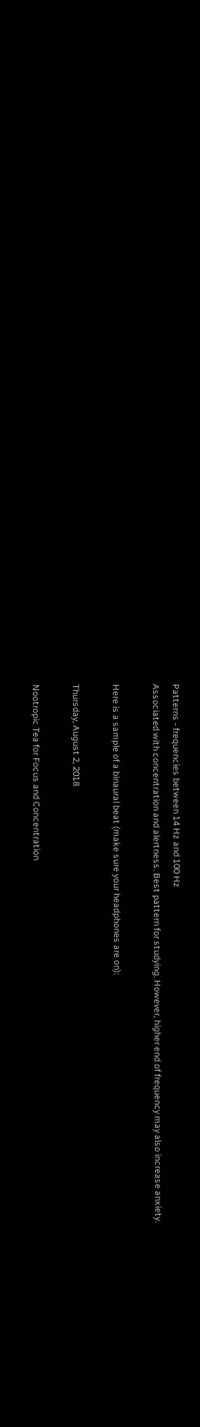Patterns - frequencies between 14 Hz and 100 Hz
Associated with concentration and alertness. Best pattern for studying. However, higher end of frequency may also increase anxiety.

Here is a sample of a binaural beat (make sure your headphones are on):

Thursday, August 2, 2018

Nootropic Tea for Focus and Concentration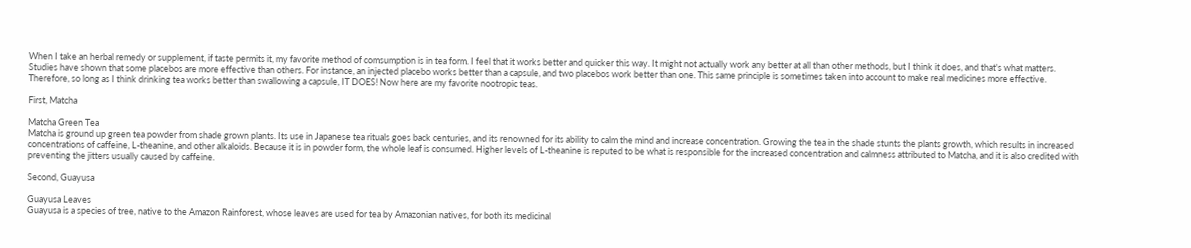When I take an herbal remedy or supplement, if taste permits it, my favorite method of comsumption is in tea form. I feel that it works better and quicker this way. It might not actually work any better at all than other methods, but I think it does, and that's what matters. Studies have shown that some placebos are more effective than others. For instance, an injected placebo works better than a capsule, and two placebos work better than one. This same principle is sometimes taken into account to make real medicines more effective. Therefore, so long as I think drinking tea works better than swallowing a capsule, IT DOES! Now here are my favorite nootropic teas.

First, Matcha

Matcha Green Tea
Matcha is ground up green tea powder from shade grown plants. Its use in Japanese tea rituals goes back centuries, and its renowned for its ability to calm the mind and increase concentration. Growing the tea in the shade stunts the plants growth, which results in increased concentrations of caffeine, L-theanine, and other alkaloids. Because it is in powder form, the whole leaf is consumed. Higher levels of L-theanine is reputed to be what is responsible for the increased concentration and calmness attributed to Matcha, and it is also credited with preventing the jitters usually caused by caffeine.

Second, Guayusa

Guayusa Leaves
Guayusa is a species of tree, native to the Amazon Rainforest, whose leaves are used for tea by Amazonian natives, for both its medicinal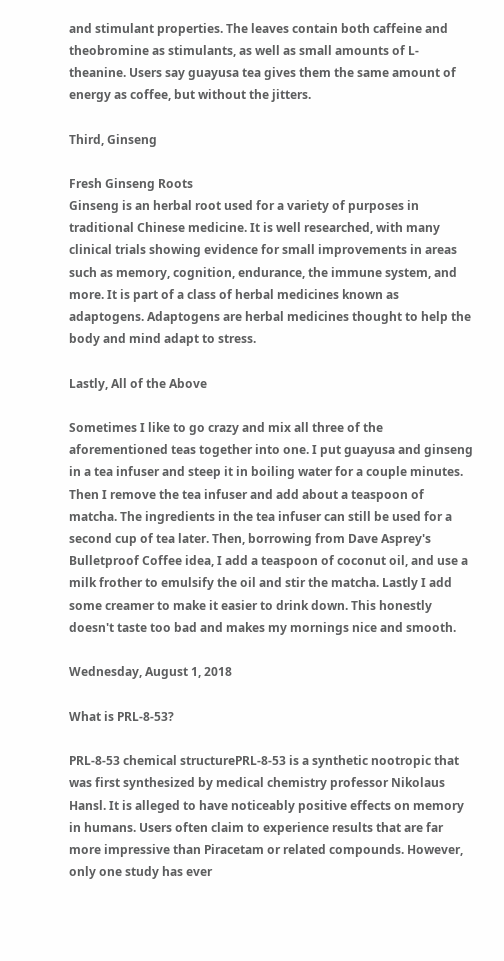and stimulant properties. The leaves contain both caffeine and theobromine as stimulants, as well as small amounts of L-theanine. Users say guayusa tea gives them the same amount of energy as coffee, but without the jitters.

Third, Ginseng

Fresh Ginseng Roots
Ginseng is an herbal root used for a variety of purposes in traditional Chinese medicine. It is well researched, with many clinical trials showing evidence for small improvements in areas such as memory, cognition, endurance, the immune system, and more. It is part of a class of herbal medicines known as adaptogens. Adaptogens are herbal medicines thought to help the body and mind adapt to stress.

Lastly, All of the Above

Sometimes I like to go crazy and mix all three of the aforementioned teas together into one. I put guayusa and ginseng in a tea infuser and steep it in boiling water for a couple minutes. Then I remove the tea infuser and add about a teaspoon of matcha. The ingredients in the tea infuser can still be used for a second cup of tea later. Then, borrowing from Dave Asprey's Bulletproof Coffee idea, I add a teaspoon of coconut oil, and use a milk frother to emulsify the oil and stir the matcha. Lastly I add some creamer to make it easier to drink down. This honestly doesn't taste too bad and makes my mornings nice and smooth.

Wednesday, August 1, 2018

What is PRL-8-53?

PRL-8-53 chemical structurePRL-8-53 is a synthetic nootropic that was first synthesized by medical chemistry professor Nikolaus Hansl. It is alleged to have noticeably positive effects on memory in humans. Users often claim to experience results that are far more impressive than Piracetam or related compounds. However, only one study has ever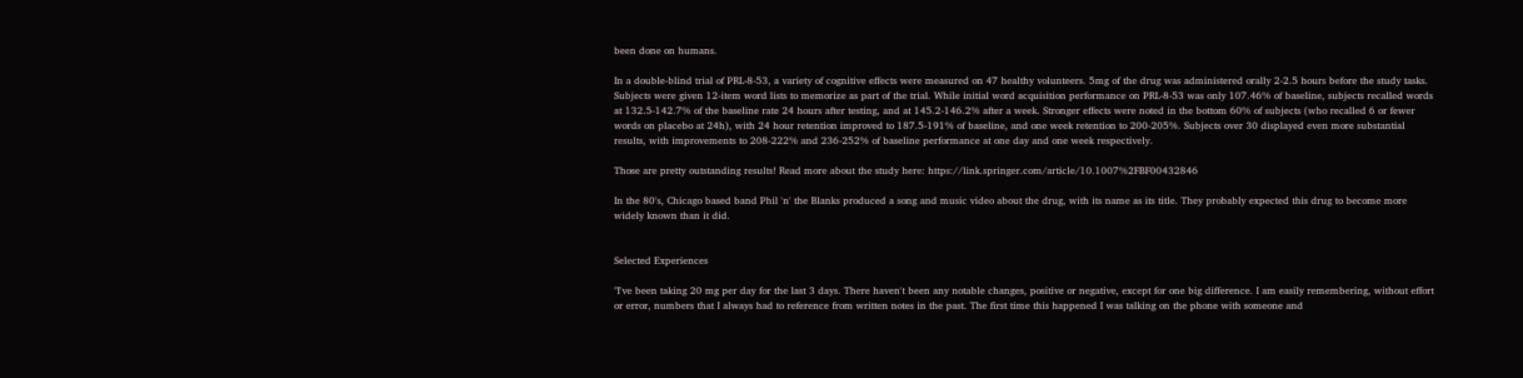been done on humans.

In a double-blind trial of PRL-8-53, a variety of cognitive effects were measured on 47 healthy volunteers. 5mg of the drug was administered orally 2-2.5 hours before the study tasks. Subjects were given 12-item word lists to memorize as part of the trial. While initial word acquisition performance on PRL-8-53 was only 107.46% of baseline, subjects recalled words at 132.5-142.7% of the baseline rate 24 hours after testing, and at 145.2-146.2% after a week. Stronger effects were noted in the bottom 60% of subjects (who recalled 6 or fewer words on placebo at 24h), with 24 hour retention improved to 187.5-191% of baseline, and one week retention to 200-205%. Subjects over 30 displayed even more substantial results, with improvements to 208-222% and 236-252% of baseline performance at one day and one week respectively.

Those are pretty outstanding results! Read more about the study here: https://link.springer.com/article/10.1007%2FBF00432846

In the 80's, Chicago based band Phil 'n' the Blanks produced a song and music video about the drug, with its name as its title. They probably expected this drug to become more widely known than it did.


Selected Experiences

"I've been taking 20 mg per day for the last 3 days. There haven't been any notable changes, positive or negative, except for one big difference. I am easily remembering, without effort or error, numbers that I always had to reference from written notes in the past. The first time this happened I was talking on the phone with someone and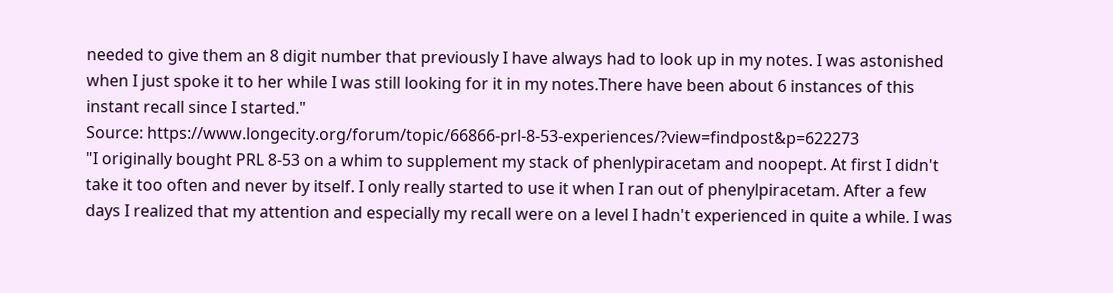needed to give them an 8 digit number that previously I have always had to look up in my notes. I was astonished when I just spoke it to her while I was still looking for it in my notes.There have been about 6 instances of this instant recall since I started."
Source: https://www.longecity.org/forum/topic/66866-prl-8-53-experiences/?view=findpost&p=622273
"I originally bought PRL 8-53 on a whim to supplement my stack of phenlypiracetam and noopept. At first I didn't take it too often and never by itself. I only really started to use it when I ran out of phenylpiracetam. After a few days I realized that my attention and especially my recall were on a level I hadn't experienced in quite a while. I was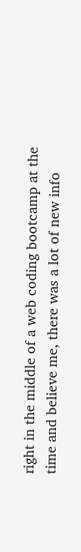right in the middle of a web coding bootcamp at the time and believe me, there was a lot of new info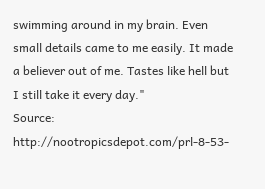swimming around in my brain. Even small details came to me easily. It made a believer out of me. Tastes like hell but I still take it every day."
Source: http://nootropicsdepot.com/prl-8-53-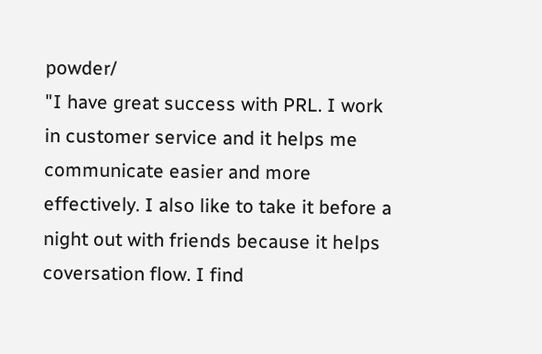powder/
"I have great success with PRL. I work in customer service and it helps me communicate easier and more effectively. I also like to take it before a night out with friends because it helps coversation flow. I find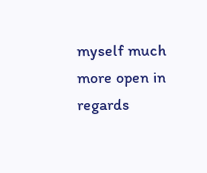myself much more open in regards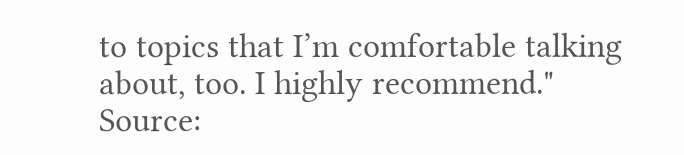to topics that I’m comfortable talking about, too. I highly recommend."
Source: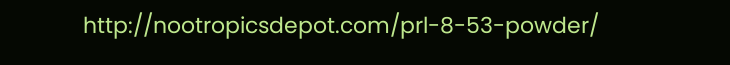http://nootropicsdepot.com/prl-8-53-powder/